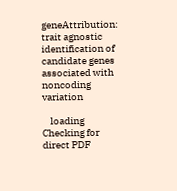geneAttribution: trait agnostic identification of candidate genes associated with noncoding variation

    loading  Checking for direct PDF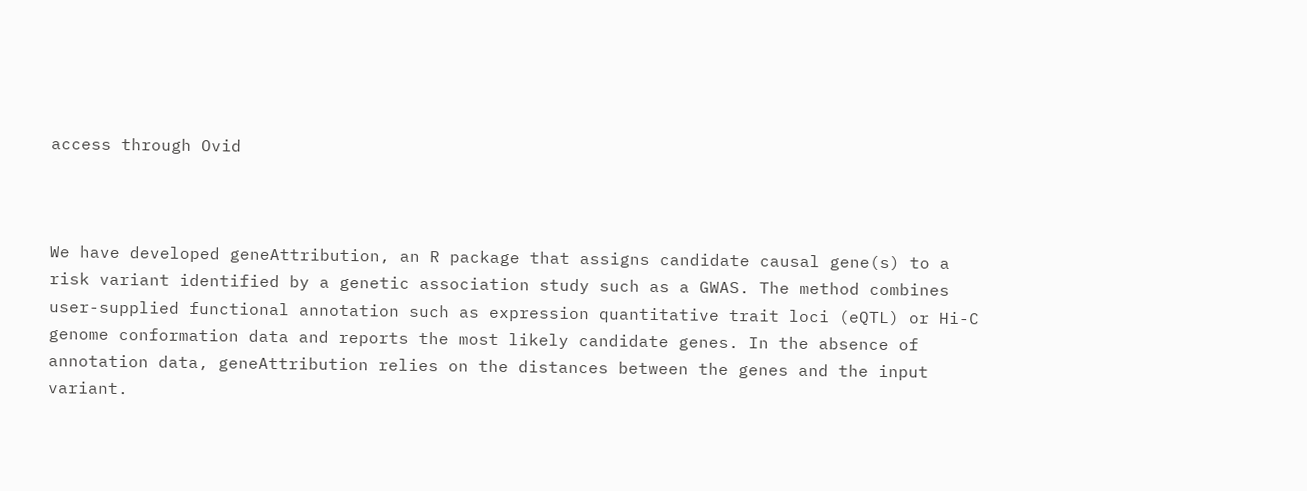access through Ovid



We have developed geneAttribution, an R package that assigns candidate causal gene(s) to a risk variant identified by a genetic association study such as a GWAS. The method combines user-supplied functional annotation such as expression quantitative trait loci (eQTL) or Hi-C genome conformation data and reports the most likely candidate genes. In the absence of annotation data, geneAttribution relies on the distances between the genes and the input variant.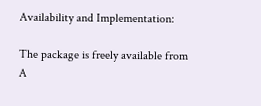Availability and Implementation:

The package is freely available from A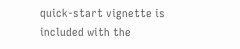quick-start vignette is included with the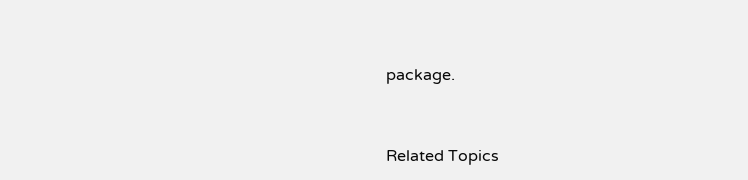package.


Related Topics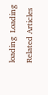loading  Loading Related Articles